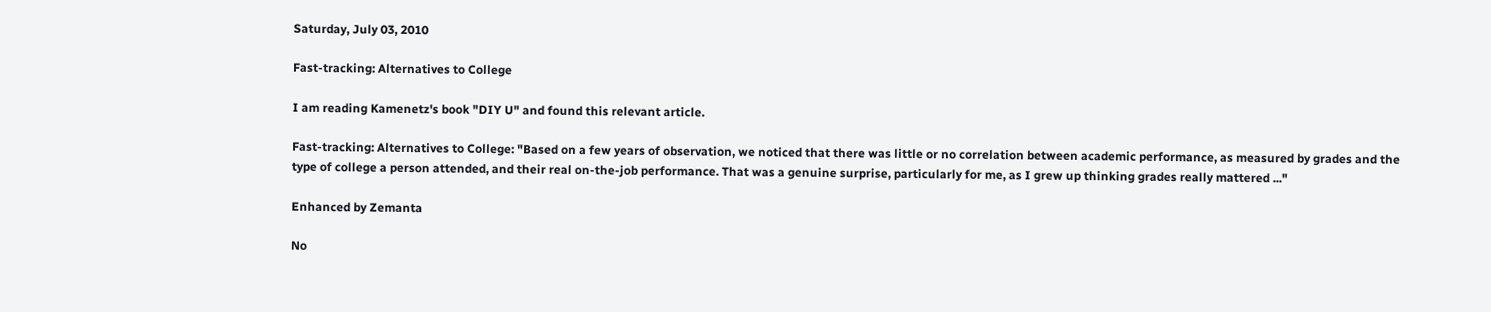Saturday, July 03, 2010

Fast-tracking: Alternatives to College

I am reading Kamenetz's book "DIY U" and found this relevant article.

Fast-tracking: Alternatives to College: "Based on a few years of observation, we noticed that there was little or no correlation between academic performance, as measured by grades and the type of college a person attended, and their real on-the-job performance. That was a genuine surprise, particularly for me, as I grew up thinking grades really mattered ..."

Enhanced by Zemanta

No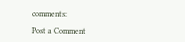comments:

Post a Comment